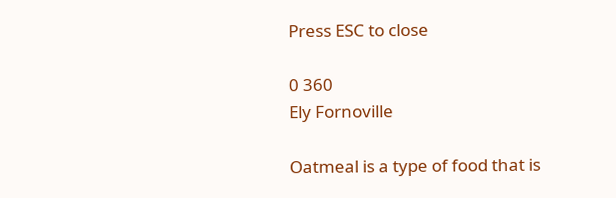Press ESC to close

0 360
Ely Fornoville

Oatmeal is a type of food that is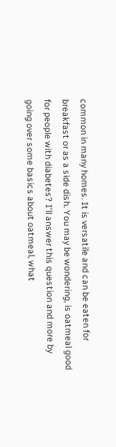common in many homes. It is versatile and can be eaten for breakfast or as a side dish. You may be wondering, is oatmeal good for people with diabetes? I’ll answer this question and more by going over some basics about oatmeal, what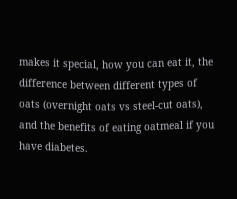makes it special, how you can eat it, the difference between different types of oats (overnight oats vs steel-cut oats), and the benefits of eating oatmeal if you have diabetes.